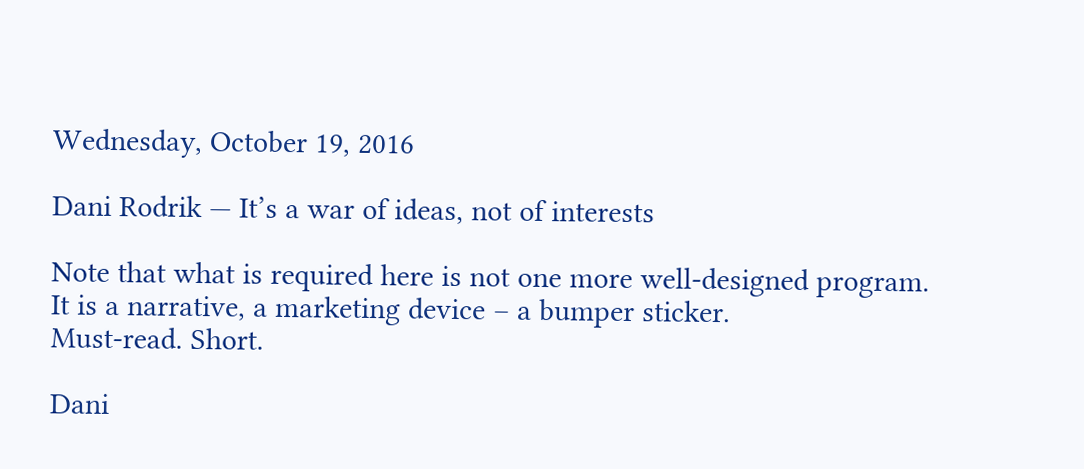Wednesday, October 19, 2016

Dani Rodrik — It’s a war of ideas, not of interests

Note that what is required here is not one more well-designed program. It is a narrative, a marketing device – a bumper sticker.
Must-read. Short.

Dani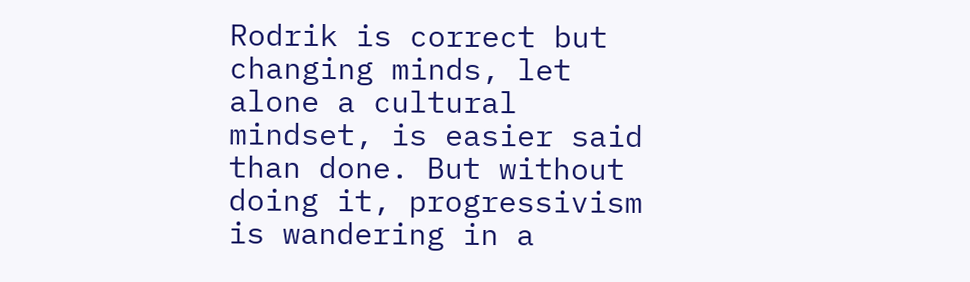Rodrik is correct but changing minds, let alone a cultural mindset, is easier said than done. But without doing it, progressivism is wandering in a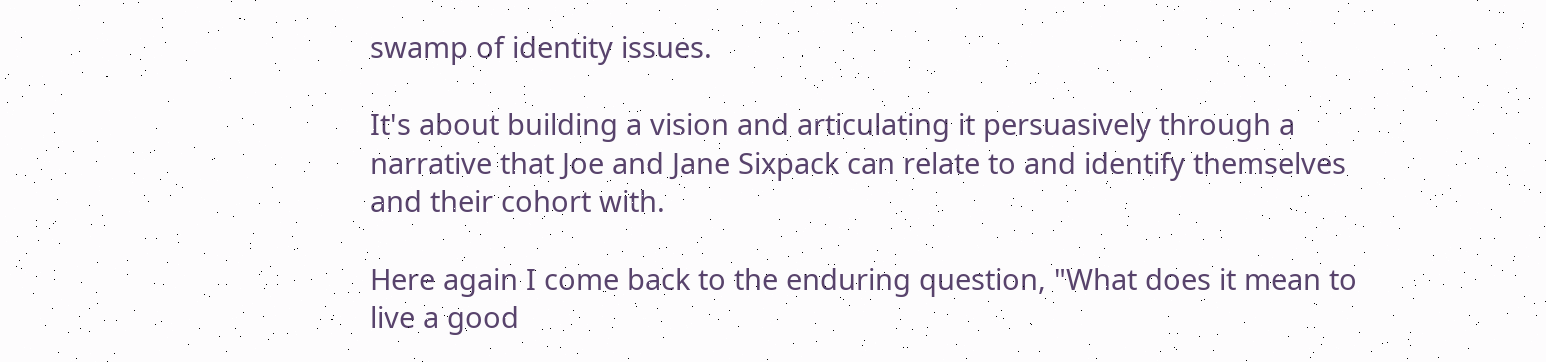swamp of identity issues.

It's about building a vision and articulating it persuasively through a narrative that Joe and Jane Sixpack can relate to and identify themselves and their cohort with.

Here again I come back to the enduring question, "What does it mean to live a good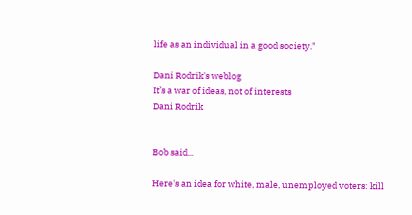life as an individual in a good society."

Dani Rodrik's weblog
It’s a war of ideas, not of interests
Dani Rodrik


Bob said...

Here's an idea for white, male, unemployed voters: kill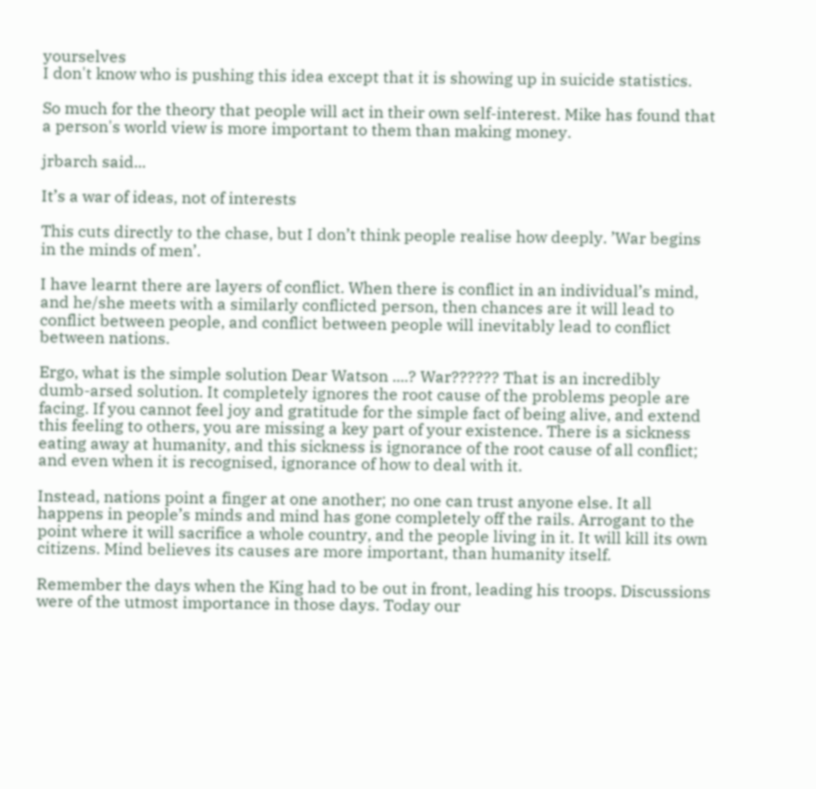yourselves
I don't know who is pushing this idea except that it is showing up in suicide statistics.

So much for the theory that people will act in their own self-interest. Mike has found that a person's world view is more important to them than making money.

jrbarch said...

It’s a war of ideas, not of interests

This cuts directly to the chase, but I don’t think people realise how deeply. ’War begins in the minds of men’.

I have learnt there are layers of conflict. When there is conflict in an individual’s mind, and he/she meets with a similarly conflicted person, then chances are it will lead to conflict between people, and conflict between people will inevitably lead to conflict between nations.

Ergo, what is the simple solution Dear Watson ....? War?????? That is an incredibly dumb-arsed solution. It completely ignores the root cause of the problems people are facing. If you cannot feel joy and gratitude for the simple fact of being alive, and extend this feeling to others, you are missing a key part of your existence. There is a sickness eating away at humanity, and this sickness is ignorance of the root cause of all conflict; and even when it is recognised, ignorance of how to deal with it.

Instead, nations point a finger at one another; no one can trust anyone else. It all happens in people’s minds and mind has gone completely off the rails. Arrogant to the point where it will sacrifice a whole country, and the people living in it. It will kill its own citizens. Mind believes its causes are more important, than humanity itself.

Remember the days when the King had to be out in front, leading his troops. Discussions were of the utmost importance in those days. Today our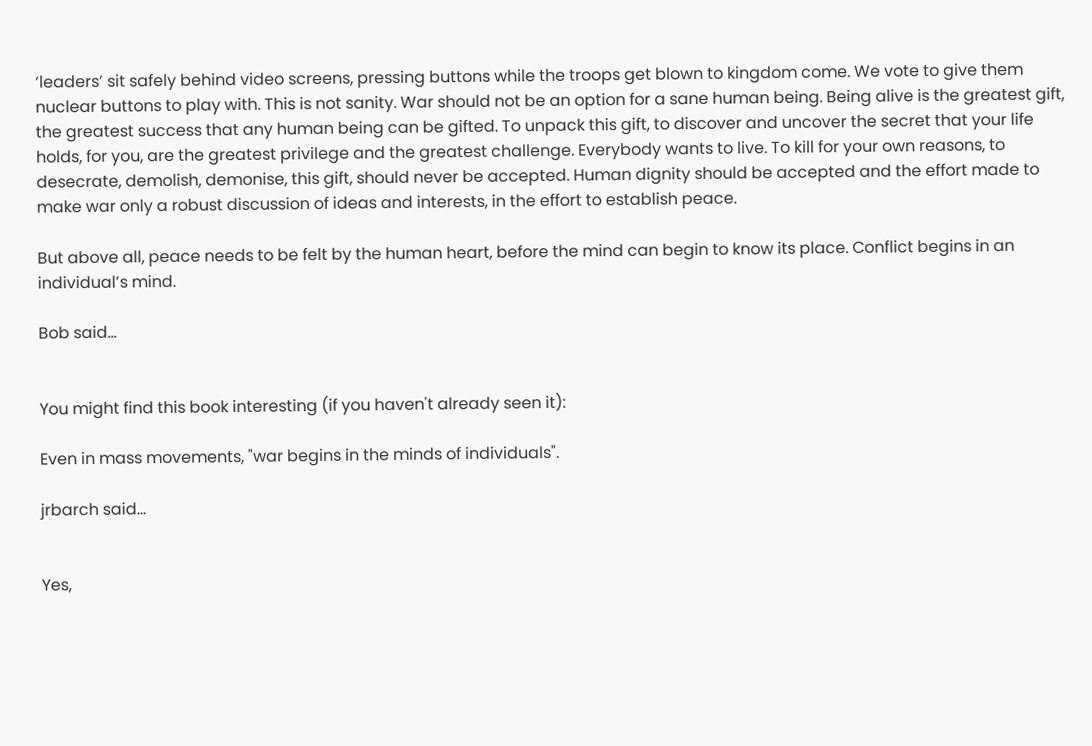‘leaders’ sit safely behind video screens, pressing buttons while the troops get blown to kingdom come. We vote to give them nuclear buttons to play with. This is not sanity. War should not be an option for a sane human being. Being alive is the greatest gift, the greatest success that any human being can be gifted. To unpack this gift, to discover and uncover the secret that your life holds, for you, are the greatest privilege and the greatest challenge. Everybody wants to live. To kill for your own reasons, to desecrate, demolish, demonise, this gift, should never be accepted. Human dignity should be accepted and the effort made to make war only a robust discussion of ideas and interests, in the effort to establish peace.

But above all, peace needs to be felt by the human heart, before the mind can begin to know its place. Conflict begins in an individual’s mind.

Bob said...


You might find this book interesting (if you haven't already seen it):

Even in mass movements, "war begins in the minds of individuals".

jrbarch said...


Yes,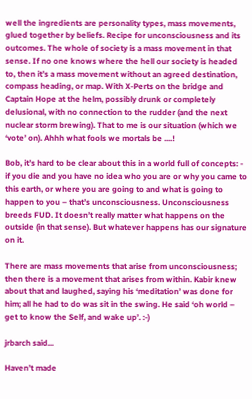well the ingredients are personality types, mass movements, glued together by beliefs. Recipe for unconsciousness and its outcomes. The whole of society is a mass movement in that sense. If no one knows where the hell our society is headed to, then it’s a mass movement without an agreed destination, compass heading, or map. With X-Perts on the bridge and Captain Hope at the helm, possibly drunk or completely delusional, with no connection to the rudder (and the next nuclear storm brewing). That to me is our situation (which we ‘vote’ on). Ahhh what fools we mortals be ....!

Bob, it’s hard to be clear about this in a world full of concepts: - if you die and you have no idea who you are or why you came to this earth, or where you are going to and what is going to happen to you – that’s unconsciousness. Unconsciousness breeds FUD. It doesn’t really matter what happens on the outside (in that sense). But whatever happens has our signature on it.

There are mass movements that arise from unconsciousness; then there is a movement that arises from within. Kabir knew about that and laughed, saying his ‘meditation’ was done for him; all he had to do was sit in the swing. He said ‘oh world – get to know the Self, and wake up’. :-)

jrbarch said...

Haven’t made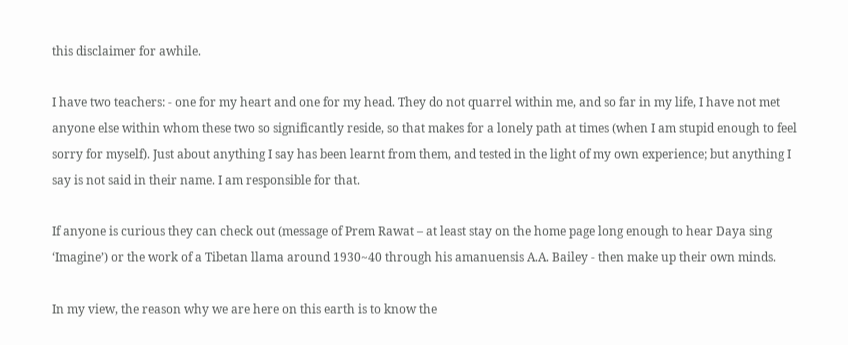this disclaimer for awhile.

I have two teachers: - one for my heart and one for my head. They do not quarrel within me, and so far in my life, I have not met anyone else within whom these two so significantly reside, so that makes for a lonely path at times (when I am stupid enough to feel sorry for myself). Just about anything I say has been learnt from them, and tested in the light of my own experience; but anything I say is not said in their name. I am responsible for that.

If anyone is curious they can check out (message of Prem Rawat – at least stay on the home page long enough to hear Daya sing ‘Imagine’) or the work of a Tibetan llama around 1930~40 through his amanuensis A.A. Bailey - then make up their own minds.

In my view, the reason why we are here on this earth is to know the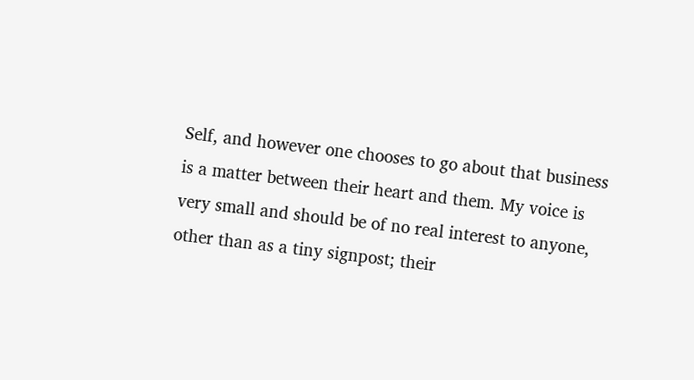Self, and however one chooses to go about that business is a matter between their heart and them. My voice is very small and should be of no real interest to anyone, other than as a tiny signpost; their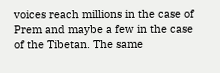voices reach millions in the case of Prem and maybe a few in the case of the Tibetan. The same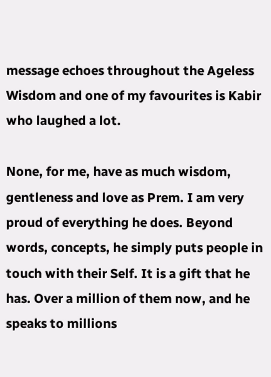message echoes throughout the Ageless Wisdom and one of my favourites is Kabir who laughed a lot.

None, for me, have as much wisdom, gentleness and love as Prem. I am very proud of everything he does. Beyond words, concepts, he simply puts people in touch with their Self. It is a gift that he has. Over a million of them now, and he speaks to millions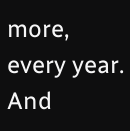more, every year. And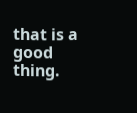that is a good thing.